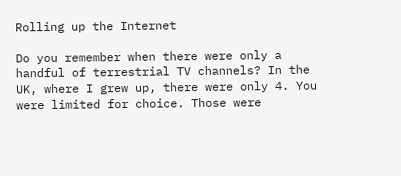Rolling up the Internet

Do you remember when there were only a handful of terrestrial TV channels? In the UK, where I grew up, there were only 4. You were limited for choice. Those were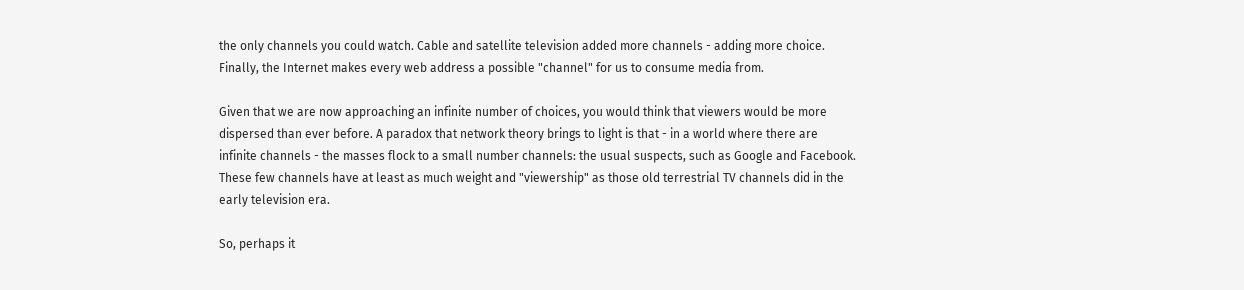the only channels you could watch. Cable and satellite television added more channels - adding more choice. Finally, the Internet makes every web address a possible "channel" for us to consume media from.

Given that we are now approaching an infinite number of choices, you would think that viewers would be more dispersed than ever before. A paradox that network theory brings to light is that - in a world where there are infinite channels - the masses flock to a small number channels: the usual suspects, such as Google and Facebook. These few channels have at least as much weight and "viewership" as those old terrestrial TV channels did in the early television era.

So, perhaps it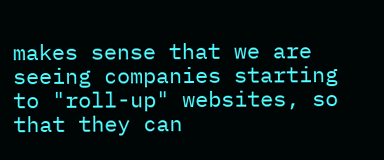makes sense that we are seeing companies starting to "roll-up" websites, so that they can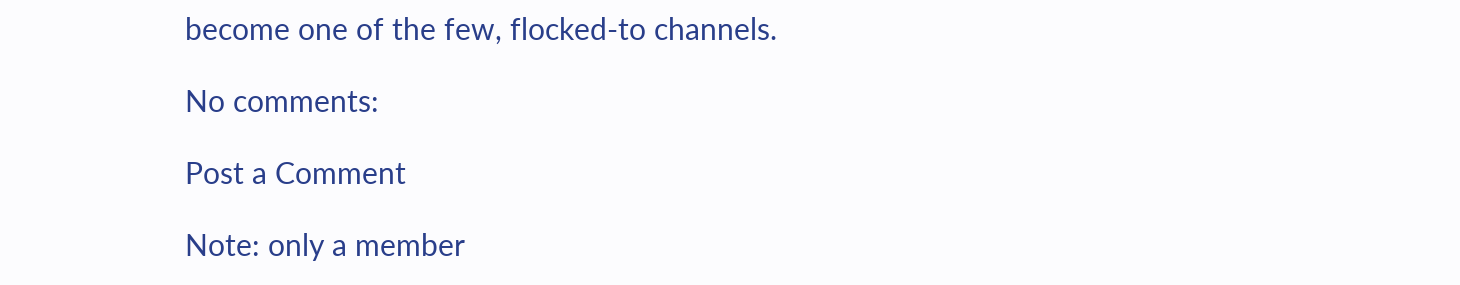become one of the few, flocked-to channels.

No comments:

Post a Comment

Note: only a member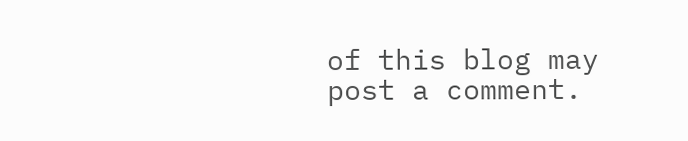of this blog may post a comment.